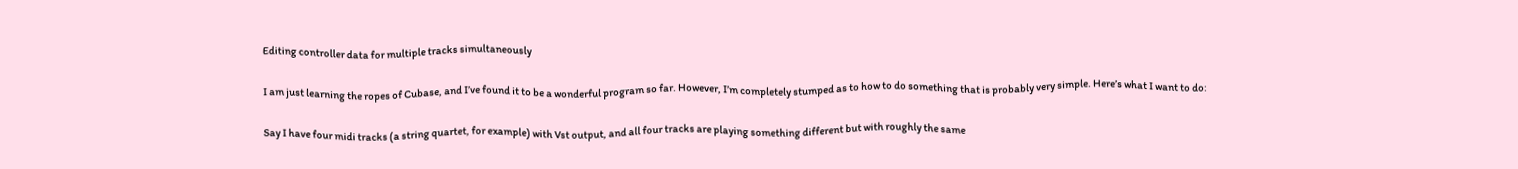Editing controller data for multiple tracks simultaneously

I am just learning the ropes of Cubase, and I’ve found it to be a wonderful program so far. However, I’m completely stumped as to how to do something that is probably very simple. Here’s what I want to do:

Say I have four midi tracks (a string quartet, for example) with Vst output, and all four tracks are playing something different but with roughly the same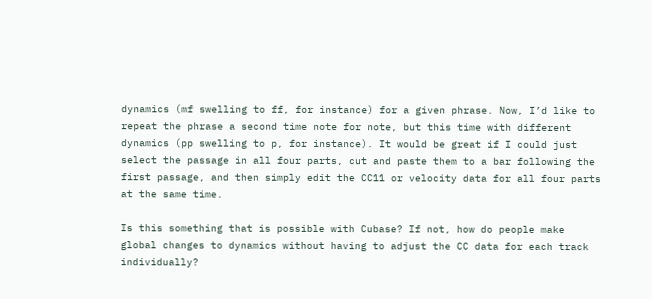dynamics (mf swelling to ff, for instance) for a given phrase. Now, I’d like to repeat the phrase a second time note for note, but this time with different dynamics (pp swelling to p, for instance). It would be great if I could just select the passage in all four parts, cut and paste them to a bar following the first passage, and then simply edit the CC11 or velocity data for all four parts at the same time.

Is this something that is possible with Cubase? If not, how do people make global changes to dynamics without having to adjust the CC data for each track individually?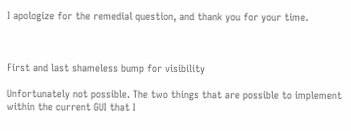I apologize for the remedial question, and thank you for your time.



First and last shameless bump for visibility

Unfortunately not possible. The two things that are possible to implement within the current GUI that I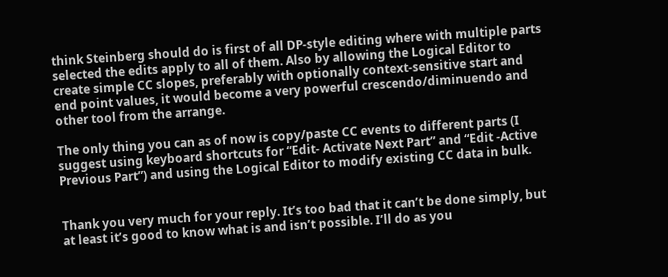think Steinberg should do is first of all DP-style editing where with multiple parts selected the edits apply to all of them. Also by allowing the Logical Editor to create simple CC slopes, preferably with optionally context-sensitive start and end point values, it would become a very powerful crescendo/diminuendo and other tool from the arrange.

The only thing you can as of now is copy/paste CC events to different parts (I suggest using keyboard shortcuts for “Edit- Activate Next Part” and “Edit -Active Previous Part”) and using the Logical Editor to modify existing CC data in bulk.


Thank you very much for your reply. It’s too bad that it can’t be done simply, but at least it’s good to know what is and isn’t possible. I’ll do as you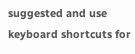suggested and use keyboard shortcuts for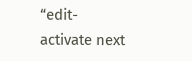“edit-activate next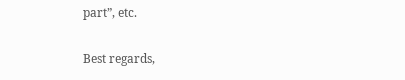part”, etc.

Best regards,